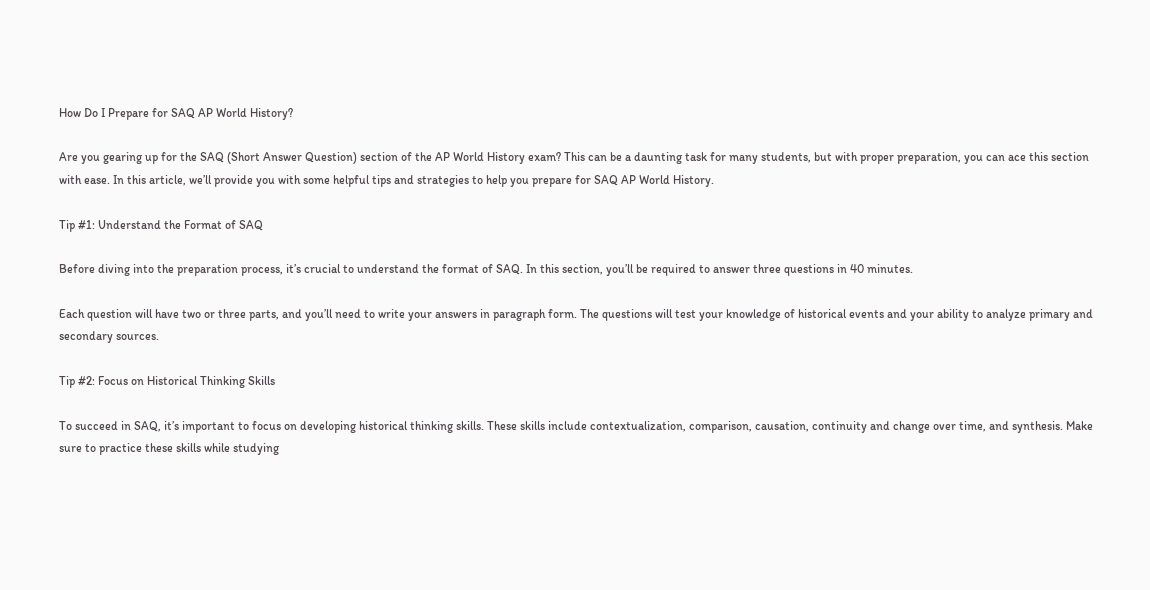How Do I Prepare for SAQ AP World History?

Are you gearing up for the SAQ (Short Answer Question) section of the AP World History exam? This can be a daunting task for many students, but with proper preparation, you can ace this section with ease. In this article, we’ll provide you with some helpful tips and strategies to help you prepare for SAQ AP World History.

Tip #1: Understand the Format of SAQ

Before diving into the preparation process, it’s crucial to understand the format of SAQ. In this section, you’ll be required to answer three questions in 40 minutes.

Each question will have two or three parts, and you’ll need to write your answers in paragraph form. The questions will test your knowledge of historical events and your ability to analyze primary and secondary sources.

Tip #2: Focus on Historical Thinking Skills

To succeed in SAQ, it’s important to focus on developing historical thinking skills. These skills include contextualization, comparison, causation, continuity and change over time, and synthesis. Make sure to practice these skills while studying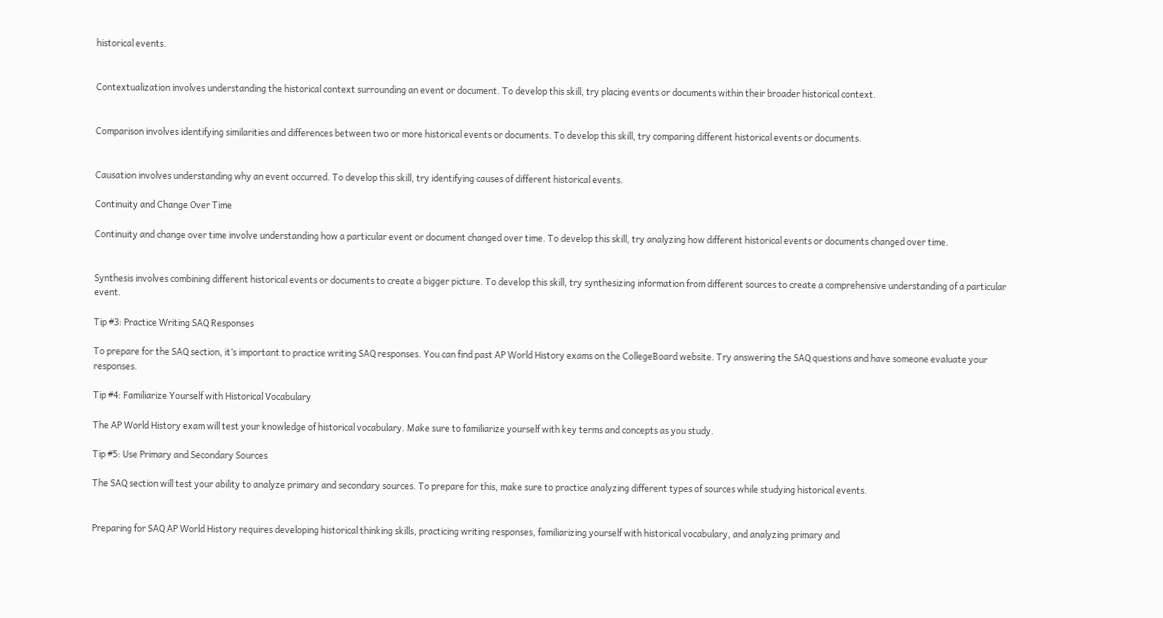historical events.


Contextualization involves understanding the historical context surrounding an event or document. To develop this skill, try placing events or documents within their broader historical context.


Comparison involves identifying similarities and differences between two or more historical events or documents. To develop this skill, try comparing different historical events or documents.


Causation involves understanding why an event occurred. To develop this skill, try identifying causes of different historical events.

Continuity and Change Over Time

Continuity and change over time involve understanding how a particular event or document changed over time. To develop this skill, try analyzing how different historical events or documents changed over time.


Synthesis involves combining different historical events or documents to create a bigger picture. To develop this skill, try synthesizing information from different sources to create a comprehensive understanding of a particular event.

Tip #3: Practice Writing SAQ Responses

To prepare for the SAQ section, it’s important to practice writing SAQ responses. You can find past AP World History exams on the CollegeBoard website. Try answering the SAQ questions and have someone evaluate your responses.

Tip #4: Familiarize Yourself with Historical Vocabulary

The AP World History exam will test your knowledge of historical vocabulary. Make sure to familiarize yourself with key terms and concepts as you study.

Tip #5: Use Primary and Secondary Sources

The SAQ section will test your ability to analyze primary and secondary sources. To prepare for this, make sure to practice analyzing different types of sources while studying historical events.


Preparing for SAQ AP World History requires developing historical thinking skills, practicing writing responses, familiarizing yourself with historical vocabulary, and analyzing primary and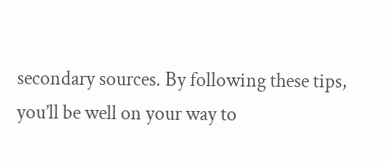secondary sources. By following these tips, you’ll be well on your way to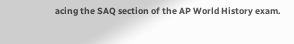acing the SAQ section of the AP World History exam.